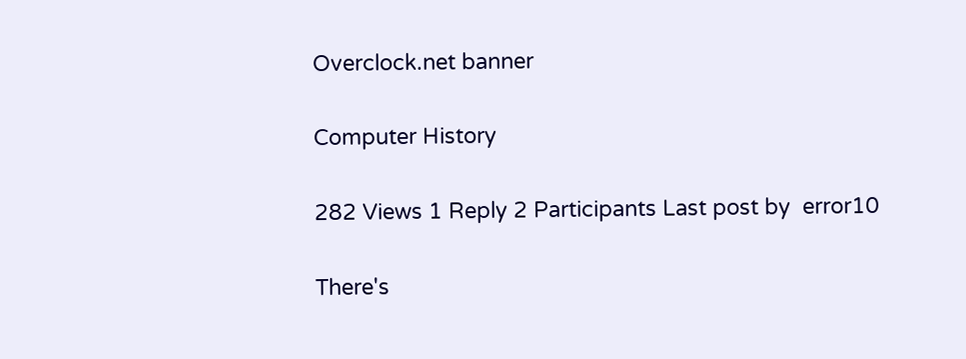Overclock.net banner

Computer History

282 Views 1 Reply 2 Participants Last post by  error10

There's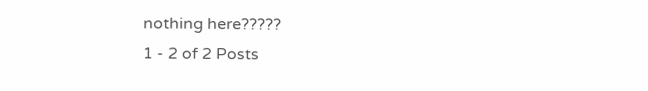nothing here?????
1 - 2 of 2 Posts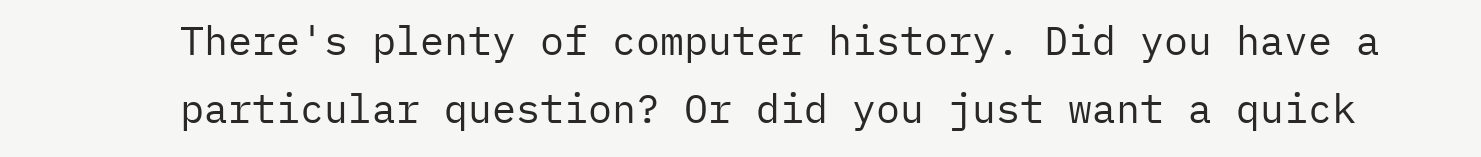There's plenty of computer history. Did you have a particular question? Or did you just want a quick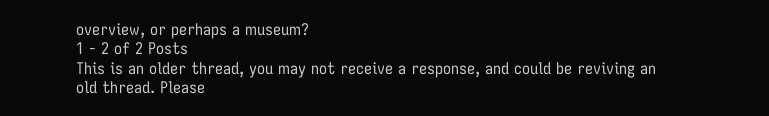overview, or perhaps a museum?
1 - 2 of 2 Posts
This is an older thread, you may not receive a response, and could be reviving an old thread. Please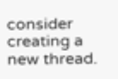consider creating a new thread.